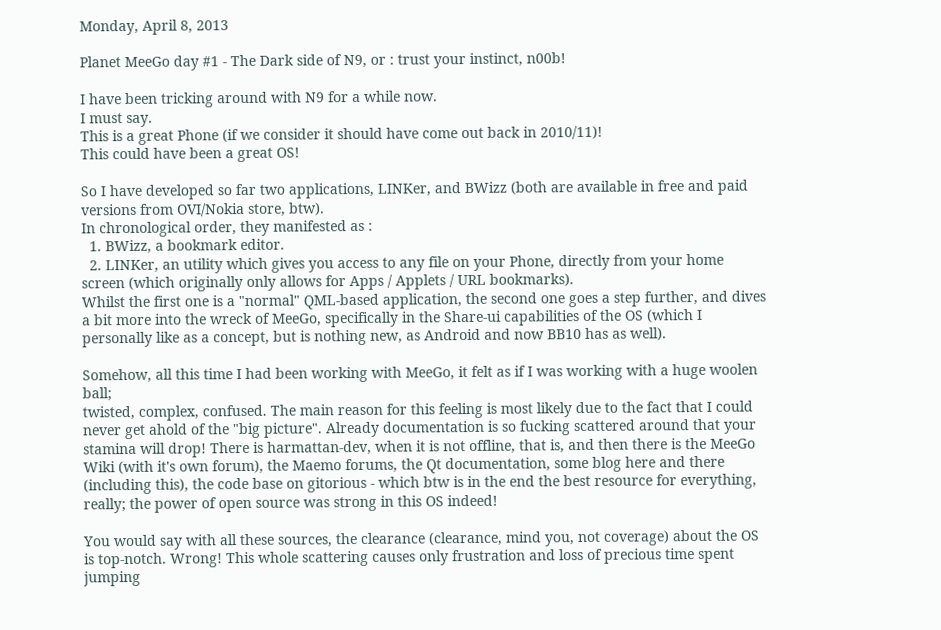Monday, April 8, 2013

Planet MeeGo day #1 - The Dark side of N9, or : trust your instinct, n00b!

I have been tricking around with N9 for a while now.
I must say.
This is a great Phone (if we consider it should have come out back in 2010/11)!
This could have been a great OS!

So I have developed so far two applications, LINKer, and BWizz (both are available in free and paid versions from OVI/Nokia store, btw).
In chronological order, they manifested as :
  1. BWizz, a bookmark editor.
  2. LINKer, an utility which gives you access to any file on your Phone, directly from your home screen (which originally only allows for Apps / Applets / URL bookmarks).
Whilst the first one is a "normal" QML-based application, the second one goes a step further, and dives a bit more into the wreck of MeeGo, specifically in the Share-ui capabilities of the OS (which I personally like as a concept, but is nothing new, as Android and now BB10 has as well).

Somehow, all this time I had been working with MeeGo, it felt as if I was working with a huge woolen ball;
twisted, complex, confused. The main reason for this feeling is most likely due to the fact that I could never get ahold of the "big picture". Already documentation is so fucking scattered around that your stamina will drop! There is harmattan-dev, when it is not offline, that is, and then there is the MeeGo Wiki (with it's own forum), the Maemo forums, the Qt documentation, some blog here and there (including this), the code base on gitorious - which btw is in the end the best resource for everything, really; the power of open source was strong in this OS indeed!

You would say with all these sources, the clearance (clearance, mind you, not coverage) about the OS is top-notch. Wrong! This whole scattering causes only frustration and loss of precious time spent jumping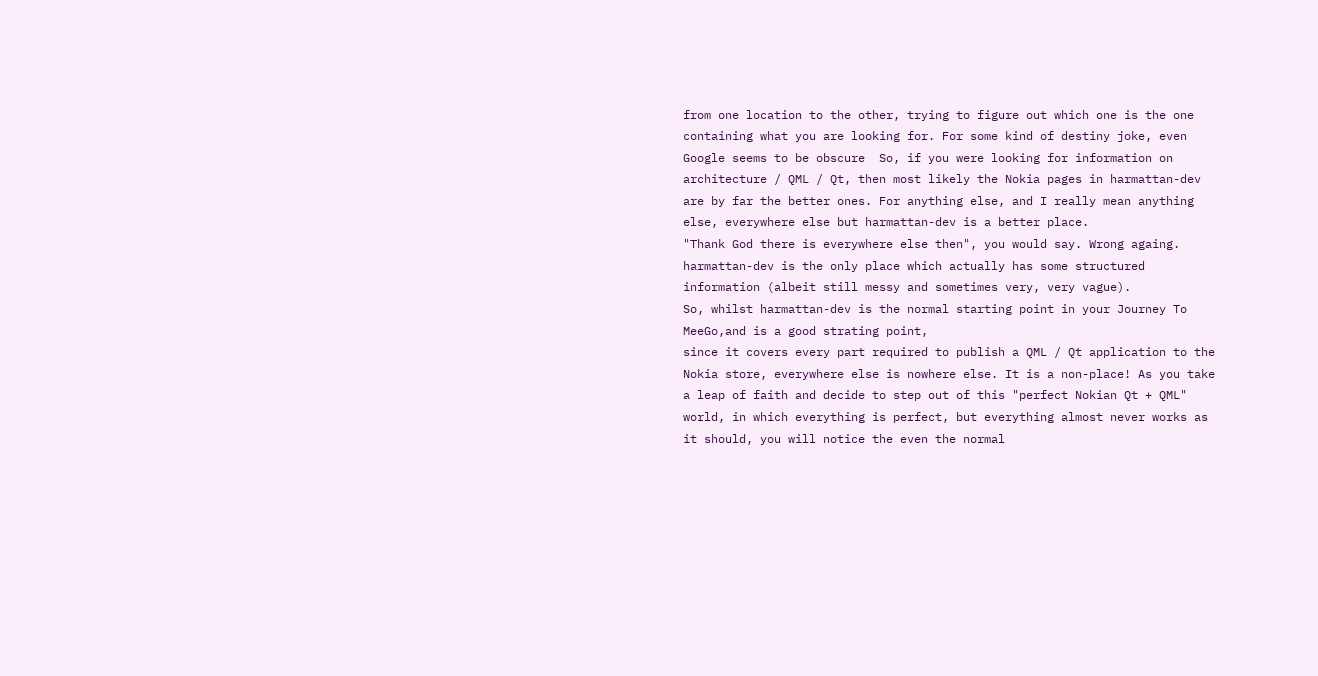from one location to the other, trying to figure out which one is the one containing what you are looking for. For some kind of destiny joke, even Google seems to be obscure  So, if you were looking for information on architecture / QML / Qt, then most likely the Nokia pages in harmattan-dev are by far the better ones. For anything else, and I really mean anything else, everywhere else but harmattan-dev is a better place.
"Thank God there is everywhere else then", you would say. Wrong againg. harmattan-dev is the only place which actually has some structured information (albeit still messy and sometimes very, very vague).
So, whilst harmattan-dev is the normal starting point in your Journey To MeeGo,and is a good strating point,
since it covers every part required to publish a QML / Qt application to the Nokia store, everywhere else is nowhere else. It is a non-place! As you take a leap of faith and decide to step out of this "perfect Nokian Qt + QML" world, in which everything is perfect, but everything almost never works as it should, you will notice the even the normal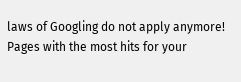laws of Googling do not apply anymore! Pages with the most hits for your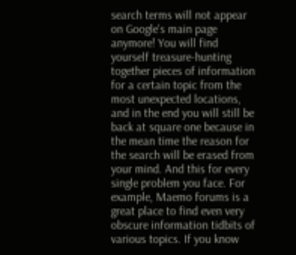search terms will not appear on Google's main page anymore! You will find yourself treasure-hunting together pieces of information for a certain topic from the most unexpected locations, and in the end you will still be back at square one because in the mean time the reason for the search will be erased from your mind. And this for every single problem you face. For example, Maemo forums is a great place to find even very obscure information tidbits of various topics. If you know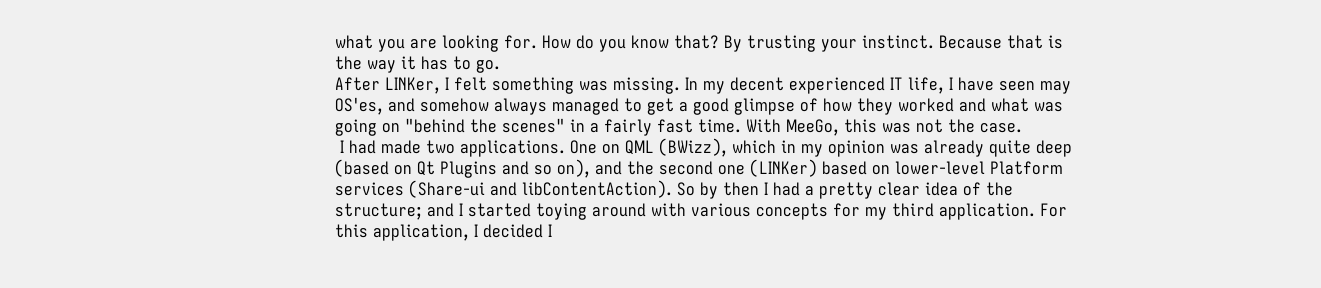what you are looking for. How do you know that? By trusting your instinct. Because that is the way it has to go.
After LINKer, I felt something was missing. In my decent experienced IT life, I have seen may OS'es, and somehow always managed to get a good glimpse of how they worked and what was going on "behind the scenes" in a fairly fast time. With MeeGo, this was not the case.
 I had made two applications. One on QML (BWizz), which in my opinion was already quite deep (based on Qt Plugins and so on), and the second one (LINKer) based on lower-level Platform services (Share-ui and libContentAction). So by then I had a pretty clear idea of the structure; and I started toying around with various concepts for my third application. For this application, I decided I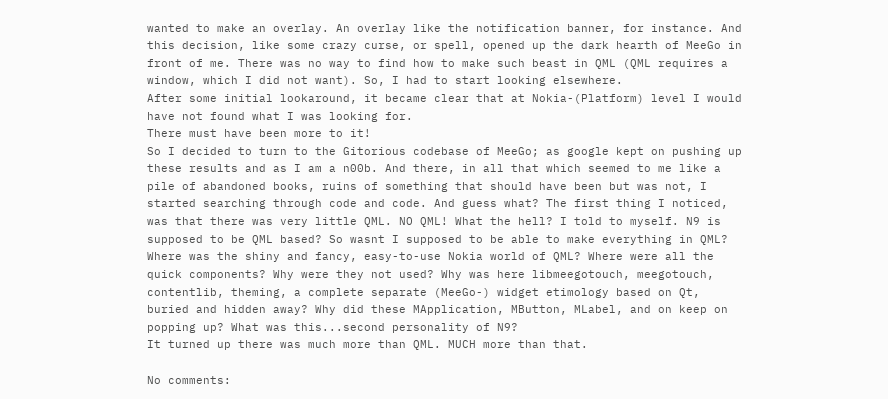wanted to make an overlay. An overlay like the notification banner, for instance. And this decision, like some crazy curse, or spell, opened up the dark hearth of MeeGo in front of me. There was no way to find how to make such beast in QML (QML requires a window, which I did not want). So, I had to start looking elsewhere.
After some initial lookaround, it became clear that at Nokia-(Platform) level I would have not found what I was looking for.
There must have been more to it!
So I decided to turn to the Gitorious codebase of MeeGo; as google kept on pushing up these results and as I am a n00b. And there, in all that which seemed to me like a pile of abandoned books, ruins of something that should have been but was not, I started searching through code and code. And guess what? The first thing I noticed, was that there was very little QML. NO QML! What the hell? I told to myself. N9 is supposed to be QML based? So wasnt I supposed to be able to make everything in QML? Where was the shiny and fancy, easy-to-use Nokia world of QML? Where were all the quick components? Why were they not used? Why was here libmeegotouch, meegotouch, contentlib, theming, a complete separate (MeeGo-) widget etimology based on Qt, buried and hidden away? Why did these MApplication, MButton, MLabel, and on keep on popping up? What was this...second personality of N9?
It turned up there was much more than QML. MUCH more than that.

No comments: